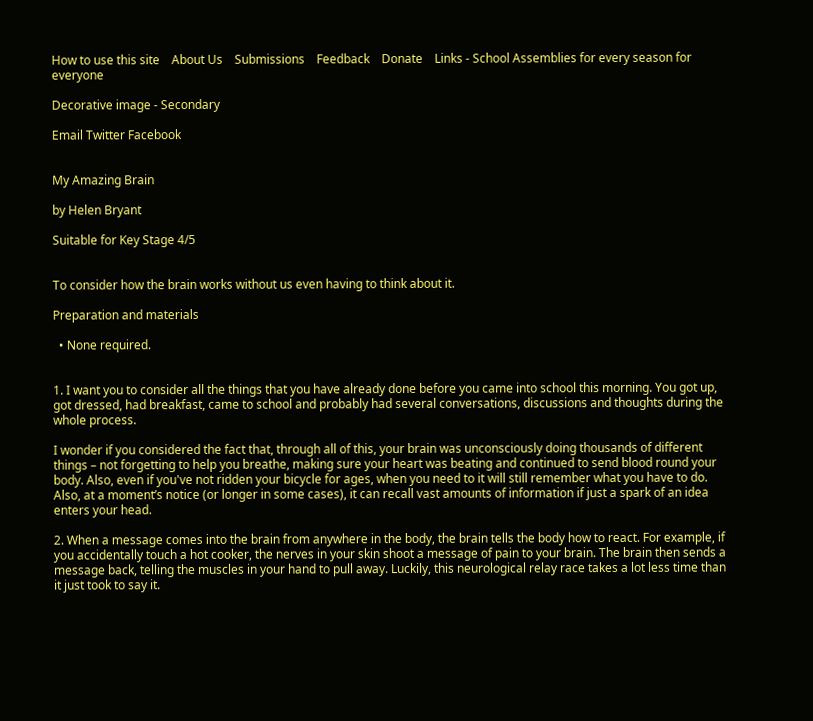How to use this site    About Us    Submissions    Feedback    Donate    Links - School Assemblies for every season for everyone

Decorative image - Secondary

Email Twitter Facebook


My Amazing Brain

by Helen Bryant

Suitable for Key Stage 4/5


To consider how the brain works without us even having to think about it.

Preparation and materials

  • None required.


1. I want you to consider all the things that you have already done before you came into school this morning. You got up, got dressed, had breakfast, came to school and probably had several conversations, discussions and thoughts during the whole process.

I wonder if you considered the fact that, through all of this, your brain was unconsciously doing thousands of different things – not forgetting to help you breathe, making sure your heart was beating and continued to send blood round your body. Also, even if you've not ridden your bicycle for ages, when you need to it will still remember what you have to do. Also, at a moment’s notice (or longer in some cases), it can recall vast amounts of information if just a spark of an idea enters your head.

2. When a message comes into the brain from anywhere in the body, the brain tells the body how to react. For example, if you accidentally touch a hot cooker, the nerves in your skin shoot a message of pain to your brain. The brain then sends a message back, telling the muscles in your hand to pull away. Luckily, this neurological relay race takes a lot less time than it just took to say it.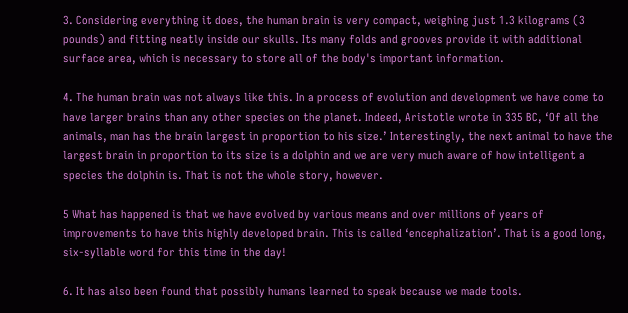3. Considering everything it does, the human brain is very compact, weighing just 1.3 kilograms (3 pounds) and fitting neatly inside our skulls. Its many folds and grooves provide it with additional surface area, which is necessary to store all of the body's important information.

4. The human brain was not always like this. In a process of evolution and development we have come to have larger brains than any other species on the planet. Indeed, Aristotle wrote in 335 BC, ‘Of all the animals, man has the brain largest in proportion to his size.’ Interestingly, the next animal to have the largest brain in proportion to its size is a dolphin and we are very much aware of how intelligent a species the dolphin is. That is not the whole story, however.

5 What has happened is that we have evolved by various means and over millions of years of improvements to have this highly developed brain. This is called ‘encephalization’. That is a good long, six-syllable word for this time in the day!

6. It has also been found that possibly humans learned to speak because we made tools.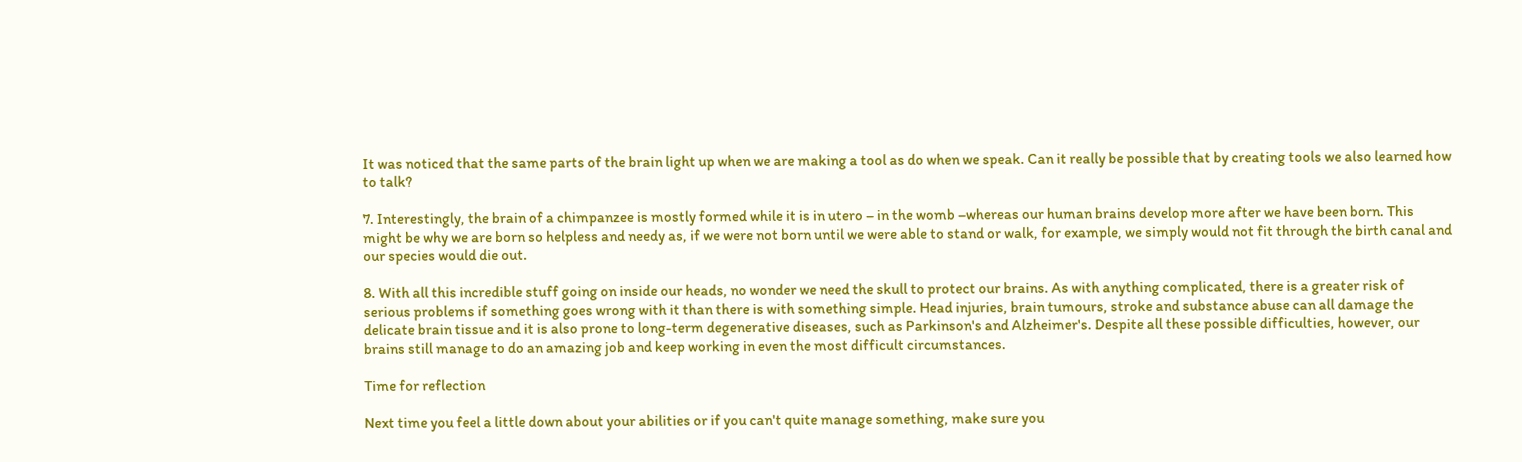It was noticed that the same parts of the brain light up when we are making a tool as do when we speak. Can it really be possible that by creating tools we also learned how to talk?

7. Interestingly, the brain of a chimpanzee is mostly formed while it is in utero – in the womb –whereas our human brains develop more after we have been born. This might be why we are born so helpless and needy as, if we were not born until we were able to stand or walk, for example, we simply would not fit through the birth canal and our species would die out.

8. With all this incredible stuff going on inside our heads, no wonder we need the skull to protect our brains. As with anything complicated, there is a greater risk of serious problems if something goes wrong with it than there is with something simple. Head injuries, brain tumours, stroke and substance abuse can all damage the delicate brain tissue and it is also prone to long-term degenerative diseases, such as Parkinson's and Alzheimer's. Despite all these possible difficulties, however, our brains still manage to do an amazing job and keep working in even the most difficult circumstances.

Time for reflection

Next time you feel a little down about your abilities or if you can't quite manage something, make sure you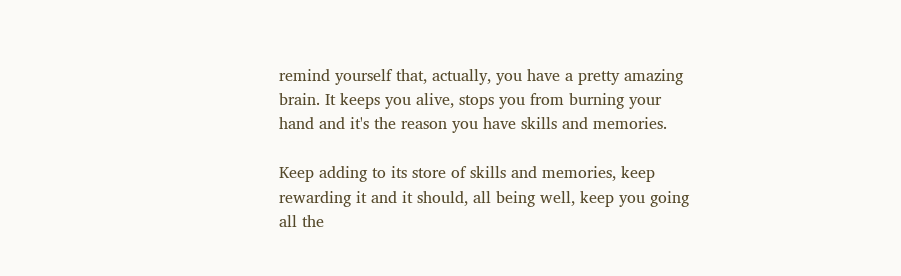remind yourself that, actually, you have a pretty amazing brain. It keeps you alive, stops you from burning your hand and it's the reason you have skills and memories.

Keep adding to its store of skills and memories, keep rewarding it and it should, all being well, keep you going all the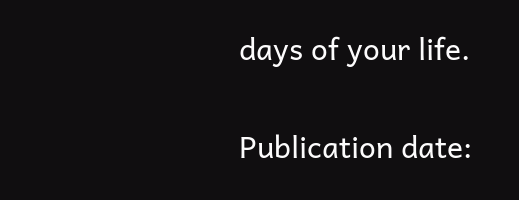days of your life.

Publication date: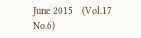June 2015   (Vol.17 No.6)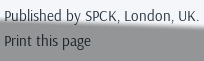Published by SPCK, London, UK.
Print this page